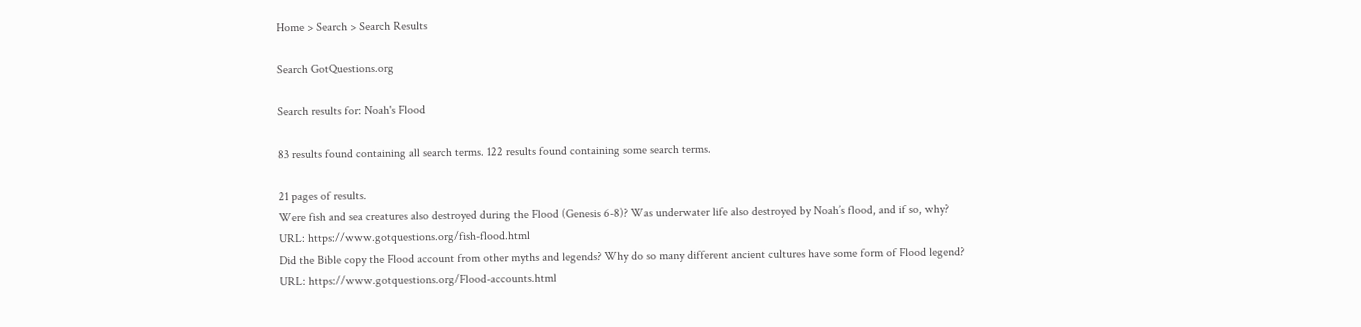Home > Search > Search Results

Search GotQuestions.org

Search results for: Noah's Flood

83 results found containing all search terms. 122 results found containing some search terms.

21 pages of results.
Were fish and sea creatures also destroyed during the Flood (Genesis 6-8)? Was underwater life also destroyed by Noah’s flood, and if so, why?
URL: https://www.gotquestions.org/fish-flood.html
Did the Bible copy the Flood account from other myths and legends? Why do so many different ancient cultures have some form of Flood legend?
URL: https://www.gotquestions.org/Flood-accounts.html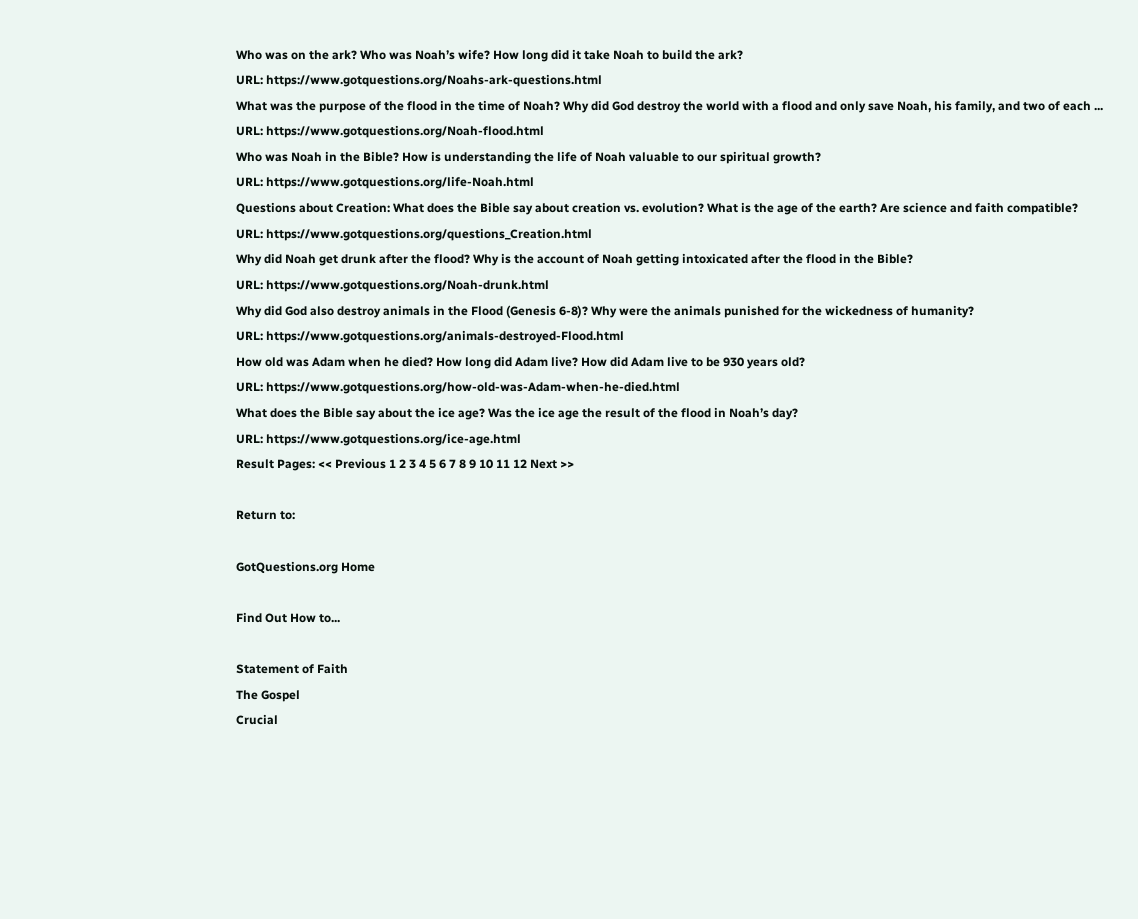Who was on the ark? Who was Noah’s wife? How long did it take Noah to build the ark?
URL: https://www.gotquestions.org/Noahs-ark-questions.html
What was the purpose of the flood in the time of Noah? Why did God destroy the world with a flood and only save Noah, his family, and two of each ...
URL: https://www.gotquestions.org/Noah-flood.html
Who was Noah in the Bible? How is understanding the life of Noah valuable to our spiritual growth?
URL: https://www.gotquestions.org/life-Noah.html
Questions about Creation: What does the Bible say about creation vs. evolution? What is the age of the earth? Are science and faith compatible?
URL: https://www.gotquestions.org/questions_Creation.html
Why did Noah get drunk after the flood? Why is the account of Noah getting intoxicated after the flood in the Bible?
URL: https://www.gotquestions.org/Noah-drunk.html
Why did God also destroy animals in the Flood (Genesis 6-8)? Why were the animals punished for the wickedness of humanity?
URL: https://www.gotquestions.org/animals-destroyed-Flood.html
How old was Adam when he died? How long did Adam live? How did Adam live to be 930 years old?
URL: https://www.gotquestions.org/how-old-was-Adam-when-he-died.html
What does the Bible say about the ice age? Was the ice age the result of the flood in Noah’s day?
URL: https://www.gotquestions.org/ice-age.html
Result Pages: << Previous 1 2 3 4 5 6 7 8 9 10 11 12 Next >>

Return to:

GotQuestions.org Home

Find Out How to...

Statement of Faith
The Gospel
Crucial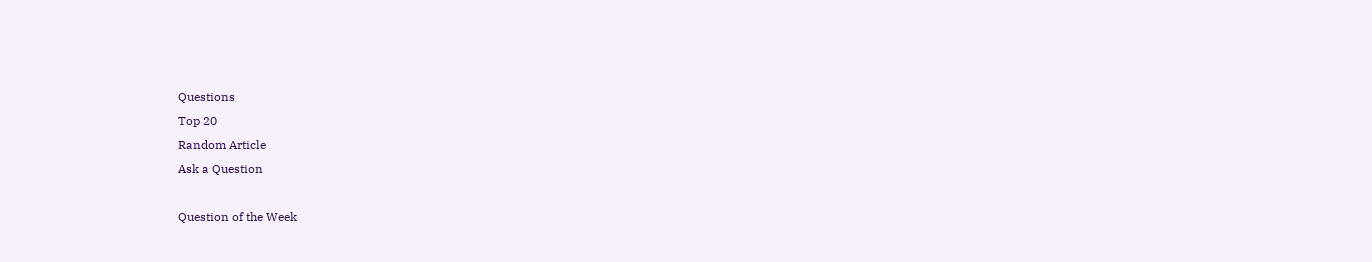Questions
Top 20
Random Article
Ask a Question

Question of the Week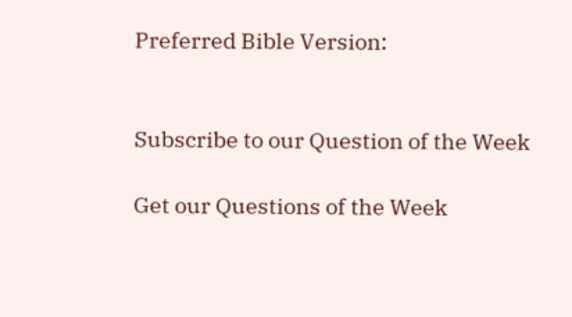Preferred Bible Version:


Subscribe to our Question of the Week

Get our Questions of the Week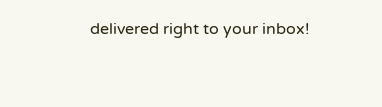delivered right to your inbox!